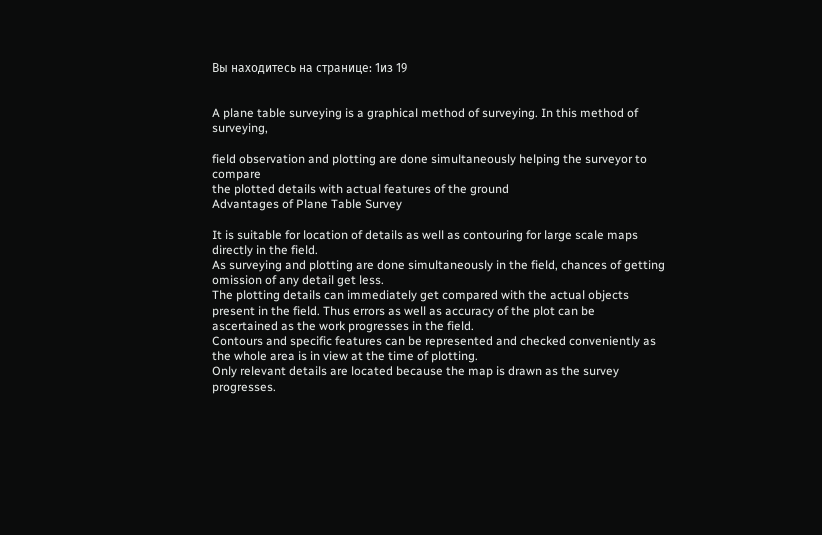Вы находитесь на странице: 1из 19


A plane table surveying is a graphical method of surveying. In this method of surveying,

field observation and plotting are done simultaneously helping the surveyor to compare
the plotted details with actual features of the ground
Advantages of Plane Table Survey

It is suitable for location of details as well as contouring for large scale maps
directly in the field.
As surveying and plotting are done simultaneously in the field, chances of getting
omission of any detail get less.
The plotting details can immediately get compared with the actual objects
present in the field. Thus errors as well as accuracy of the plot can be
ascertained as the work progresses in the field.
Contours and specific features can be represented and checked conveniently as
the whole area is in view at the time of plotting.
Only relevant details are located because the map is drawn as the survey
progresses.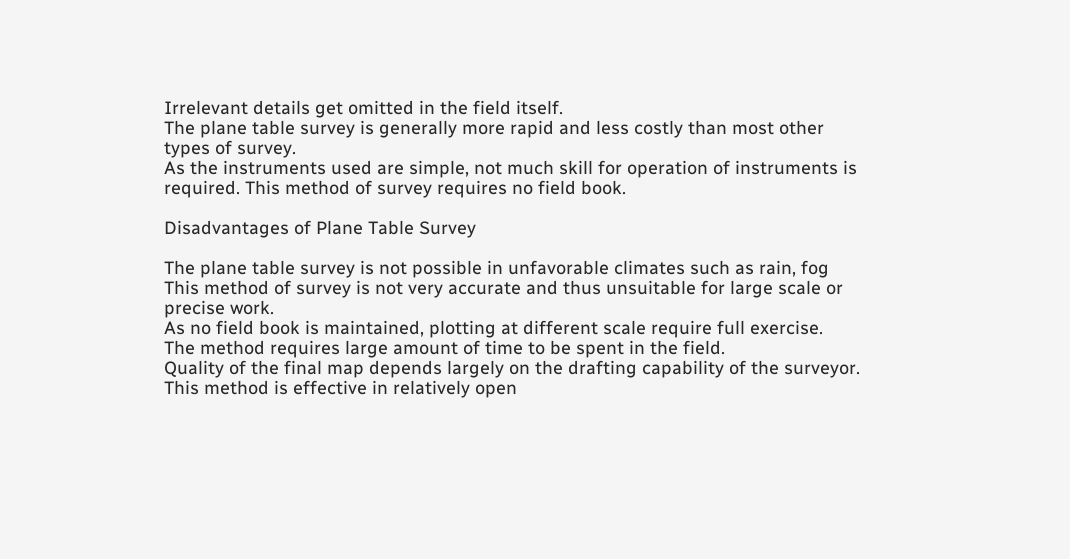Irrelevant details get omitted in the field itself.
The plane table survey is generally more rapid and less costly than most other
types of survey.
As the instruments used are simple, not much skill for operation of instruments is
required. This method of survey requires no field book.

Disadvantages of Plane Table Survey

The plane table survey is not possible in unfavorable climates such as rain, fog
This method of survey is not very accurate and thus unsuitable for large scale or
precise work.
As no field book is maintained, plotting at different scale require full exercise.
The method requires large amount of time to be spent in the field.
Quality of the final map depends largely on the drafting capability of the surveyor.
This method is effective in relatively open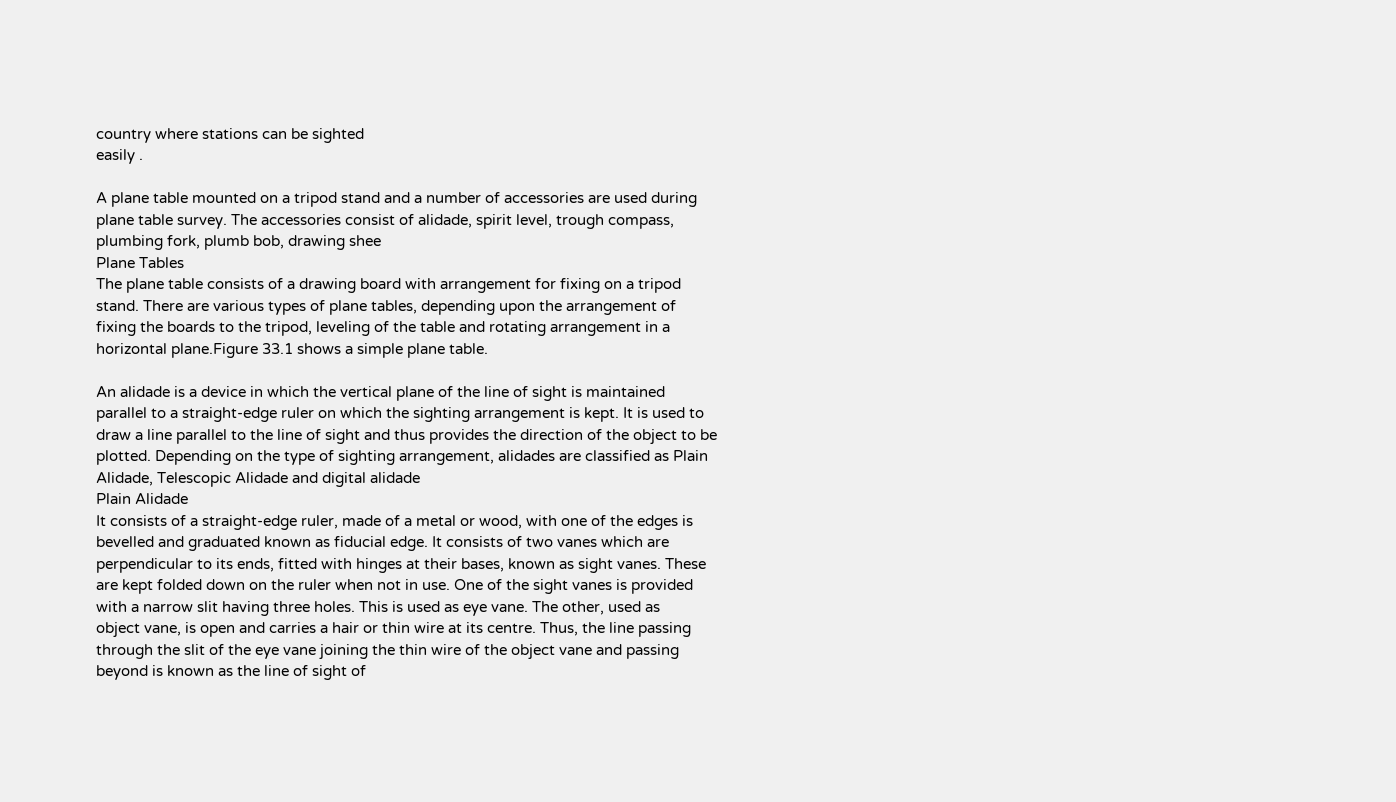country where stations can be sighted
easily .

A plane table mounted on a tripod stand and a number of accessories are used during
plane table survey. The accessories consist of alidade, spirit level, trough compass,
plumbing fork, plumb bob, drawing shee
Plane Tables
The plane table consists of a drawing board with arrangement for fixing on a tripod
stand. There are various types of plane tables, depending upon the arrangement of
fixing the boards to the tripod, leveling of the table and rotating arrangement in a
horizontal plane.Figure 33.1 shows a simple plane table.

An alidade is a device in which the vertical plane of the line of sight is maintained
parallel to a straight-edge ruler on which the sighting arrangement is kept. It is used to
draw a line parallel to the line of sight and thus provides the direction of the object to be
plotted. Depending on the type of sighting arrangement, alidades are classified as Plain
Alidade, Telescopic Alidade and digital alidade
Plain Alidade
It consists of a straight-edge ruler, made of a metal or wood, with one of the edges is
bevelled and graduated known as fiducial edge. It consists of two vanes which are
perpendicular to its ends, fitted with hinges at their bases, known as sight vanes. These
are kept folded down on the ruler when not in use. One of the sight vanes is provided
with a narrow slit having three holes. This is used as eye vane. The other, used as
object vane, is open and carries a hair or thin wire at its centre. Thus, the line passing
through the slit of the eye vane joining the thin wire of the object vane and passing
beyond is known as the line of sight of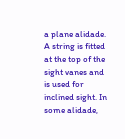a plane alidade. A string is fitted at the top of the
sight vanes and is used for inclined sight. In some alidade,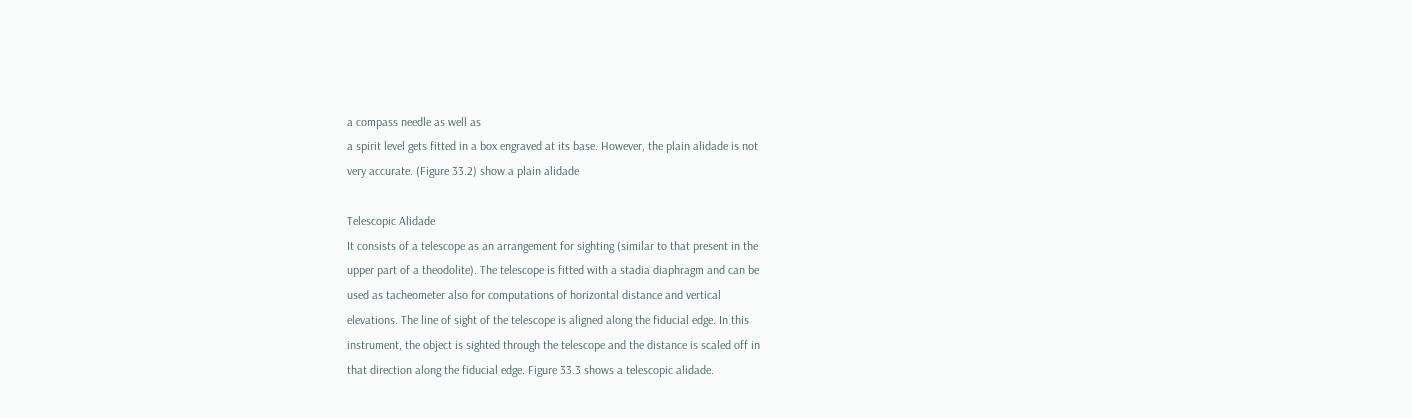a compass needle as well as
a spirit level gets fitted in a box engraved at its base. However, the plain alidade is not
very accurate. (Figure 33.2) show a plain alidade

Telescopic Alidade
It consists of a telescope as an arrangement for sighting (similar to that present in the
upper part of a theodolite). The telescope is fitted with a stadia diaphragm and can be
used as tacheometer also for computations of horizontal distance and vertical
elevations. The line of sight of the telescope is aligned along the fiducial edge. In this
instrument, the object is sighted through the telescope and the distance is scaled off in
that direction along the fiducial edge. Figure 33.3 shows a telescopic alidade.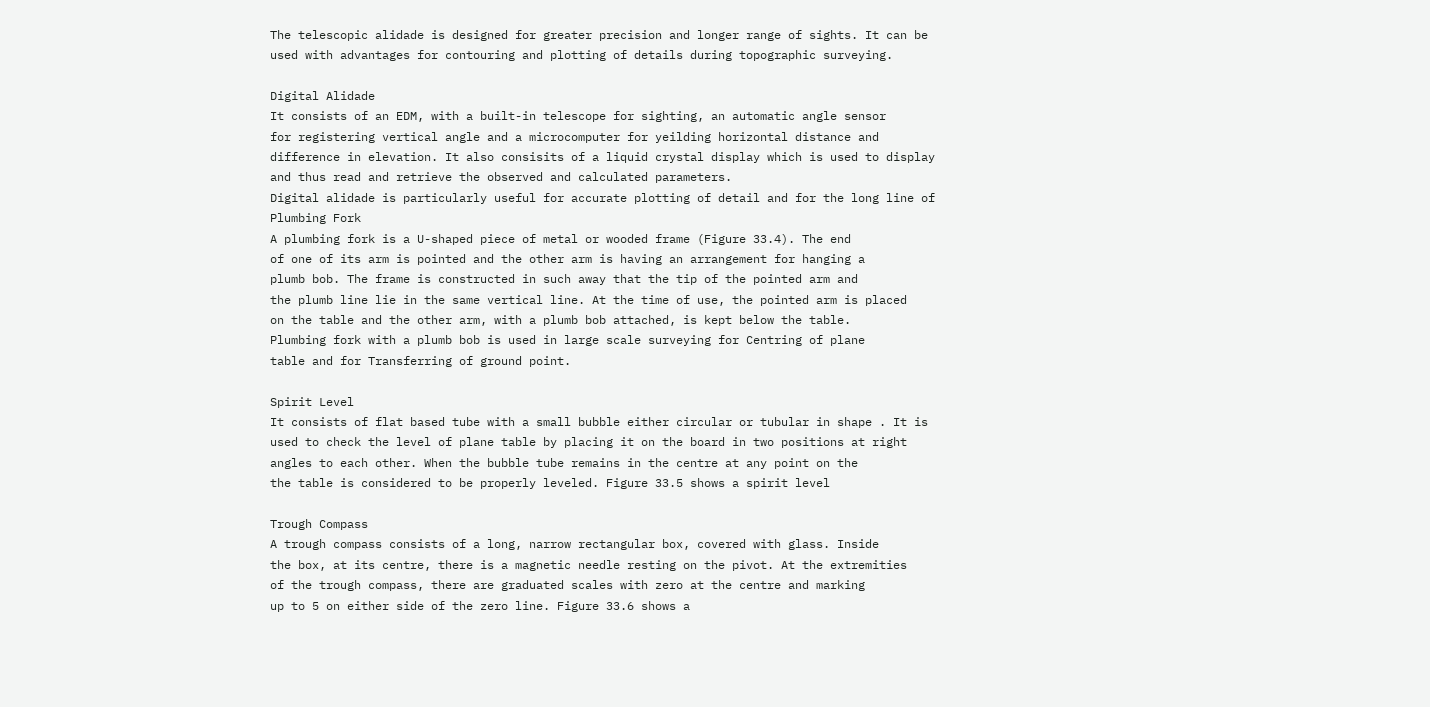The telescopic alidade is designed for greater precision and longer range of sights. It can be
used with advantages for contouring and plotting of details during topographic surveying.

Digital Alidade
It consists of an EDM, with a built-in telescope for sighting, an automatic angle sensor
for registering vertical angle and a microcomputer for yeilding horizontal distance and
difference in elevation. It also consisits of a liquid crystal display which is used to display
and thus read and retrieve the observed and calculated parameters.
Digital alidade is particularly useful for accurate plotting of detail and for the long line of
Plumbing Fork
A plumbing fork is a U-shaped piece of metal or wooded frame (Figure 33.4). The end
of one of its arm is pointed and the other arm is having an arrangement for hanging a
plumb bob. The frame is constructed in such away that the tip of the pointed arm and
the plumb line lie in the same vertical line. At the time of use, the pointed arm is placed
on the table and the other arm, with a plumb bob attached, is kept below the table.
Plumbing fork with a plumb bob is used in large scale surveying for Centring of plane
table and for Transferring of ground point.

Spirit Level
It consists of flat based tube with a small bubble either circular or tubular in shape . It is
used to check the level of plane table by placing it on the board in two positions at right
angles to each other. When the bubble tube remains in the centre at any point on the
the table is considered to be properly leveled. Figure 33.5 shows a spirit level

Trough Compass
A trough compass consists of a long, narrow rectangular box, covered with glass. Inside
the box, at its centre, there is a magnetic needle resting on the pivot. At the extremities
of the trough compass, there are graduated scales with zero at the centre and marking
up to 5 on either side of the zero line. Figure 33.6 shows a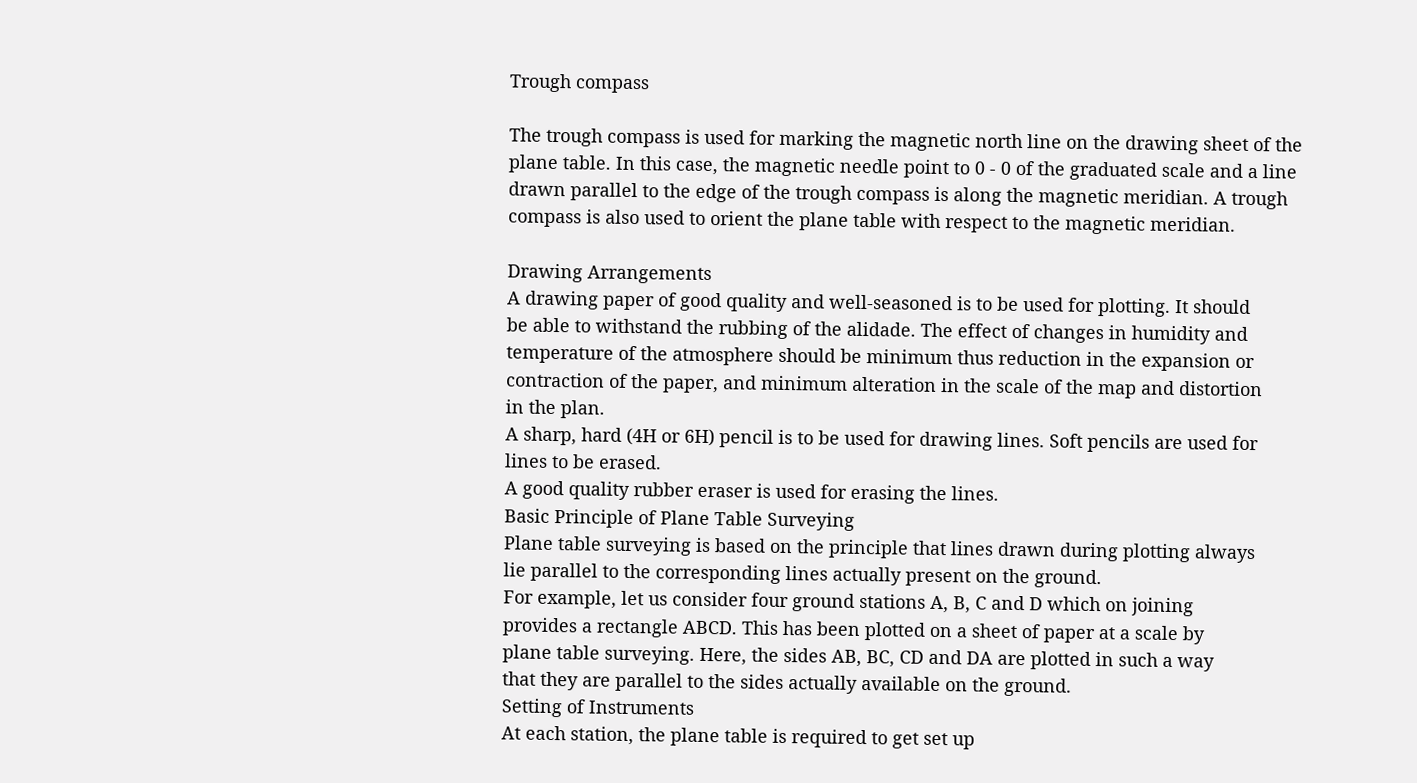Trough compass

The trough compass is used for marking the magnetic north line on the drawing sheet of the
plane table. In this case, the magnetic needle point to 0 - 0 of the graduated scale and a line
drawn parallel to the edge of the trough compass is along the magnetic meridian. A trough
compass is also used to orient the plane table with respect to the magnetic meridian.

Drawing Arrangements
A drawing paper of good quality and well-seasoned is to be used for plotting. It should
be able to withstand the rubbing of the alidade. The effect of changes in humidity and
temperature of the atmosphere should be minimum thus reduction in the expansion or
contraction of the paper, and minimum alteration in the scale of the map and distortion
in the plan.
A sharp, hard (4H or 6H) pencil is to be used for drawing lines. Soft pencils are used for
lines to be erased.
A good quality rubber eraser is used for erasing the lines.
Basic Principle of Plane Table Surveying
Plane table surveying is based on the principle that lines drawn during plotting always
lie parallel to the corresponding lines actually present on the ground.
For example, let us consider four ground stations A, B, C and D which on joining
provides a rectangle ABCD. This has been plotted on a sheet of paper at a scale by
plane table surveying. Here, the sides AB, BC, CD and DA are plotted in such a way
that they are parallel to the sides actually available on the ground.
Setting of Instruments
At each station, the plane table is required to get set up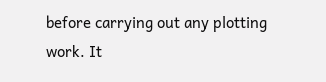before carrying out any plotting
work. It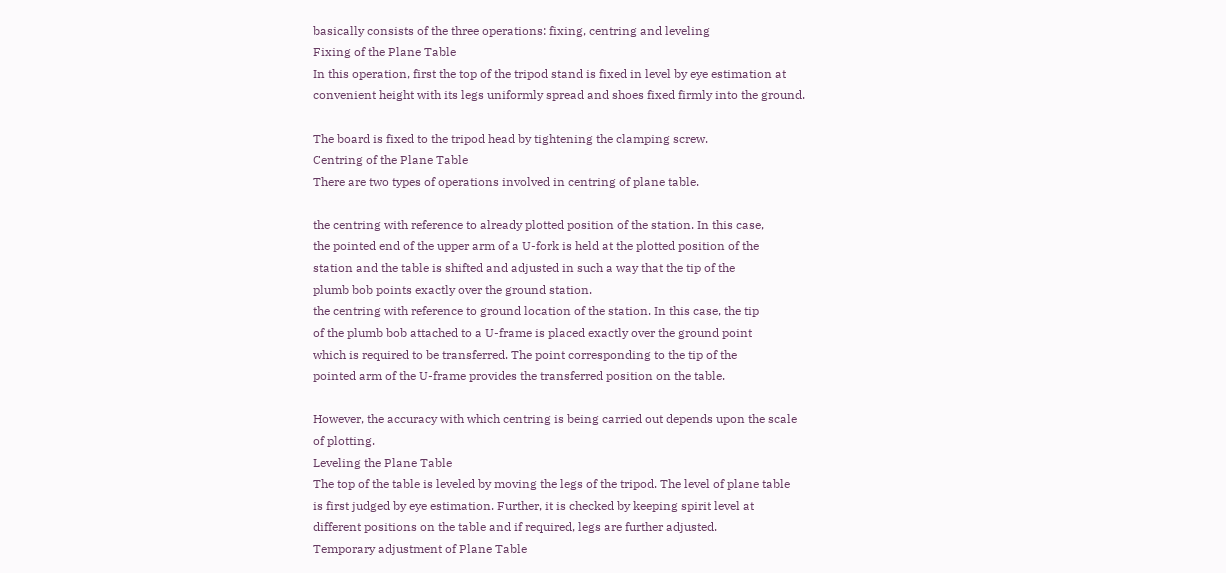basically consists of the three operations: fixing, centring and leveling
Fixing of the Plane Table
In this operation, first the top of the tripod stand is fixed in level by eye estimation at
convenient height with its legs uniformly spread and shoes fixed firmly into the ground.

The board is fixed to the tripod head by tightening the clamping screw.
Centring of the Plane Table
There are two types of operations involved in centring of plane table.

the centring with reference to already plotted position of the station. In this case,
the pointed end of the upper arm of a U-fork is held at the plotted position of the
station and the table is shifted and adjusted in such a way that the tip of the
plumb bob points exactly over the ground station.
the centring with reference to ground location of the station. In this case, the tip
of the plumb bob attached to a U-frame is placed exactly over the ground point
which is required to be transferred. The point corresponding to the tip of the
pointed arm of the U-frame provides the transferred position on the table.

However, the accuracy with which centring is being carried out depends upon the scale
of plotting.
Leveling the Plane Table
The top of the table is leveled by moving the legs of the tripod. The level of plane table
is first judged by eye estimation. Further, it is checked by keeping spirit level at
different positions on the table and if required, legs are further adjusted.
Temporary adjustment of Plane Table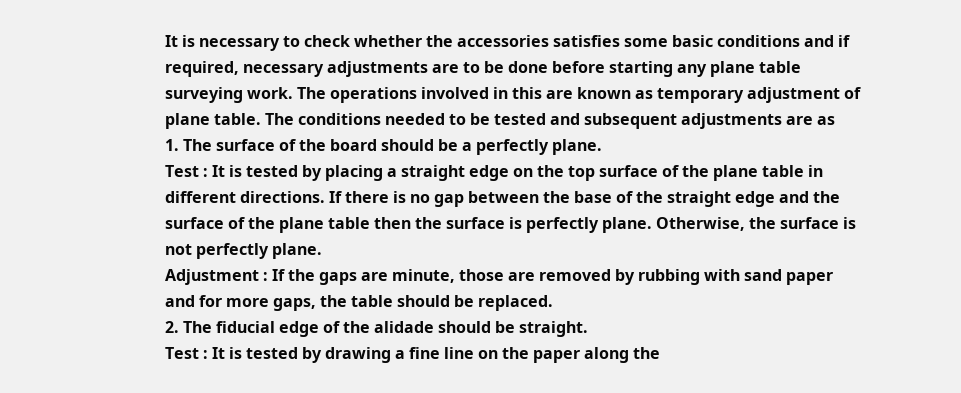It is necessary to check whether the accessories satisfies some basic conditions and if
required, necessary adjustments are to be done before starting any plane table
surveying work. The operations involved in this are known as temporary adjustment of
plane table. The conditions needed to be tested and subsequent adjustments are as
1. The surface of the board should be a perfectly plane.
Test : It is tested by placing a straight edge on the top surface of the plane table in
different directions. If there is no gap between the base of the straight edge and the
surface of the plane table then the surface is perfectly plane. Otherwise, the surface is
not perfectly plane.
Adjustment : If the gaps are minute, those are removed by rubbing with sand paper
and for more gaps, the table should be replaced.
2. The fiducial edge of the alidade should be straight.
Test : It is tested by drawing a fine line on the paper along the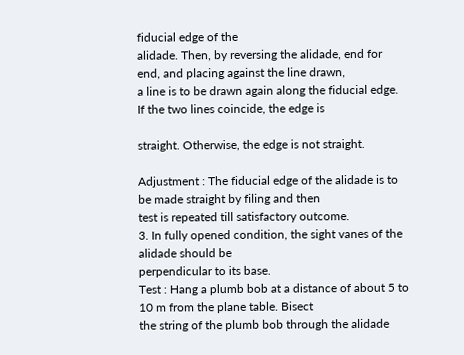fiducial edge of the
alidade. Then, by reversing the alidade, end for end, and placing against the line drawn,
a line is to be drawn again along the fiducial edge. If the two lines coincide, the edge is

straight. Otherwise, the edge is not straight.

Adjustment : The fiducial edge of the alidade is to be made straight by filing and then
test is repeated till satisfactory outcome.
3. In fully opened condition, the sight vanes of the alidade should be
perpendicular to its base.
Test : Hang a plumb bob at a distance of about 5 to 10 m from the plane table. Bisect
the string of the plumb bob through the alidade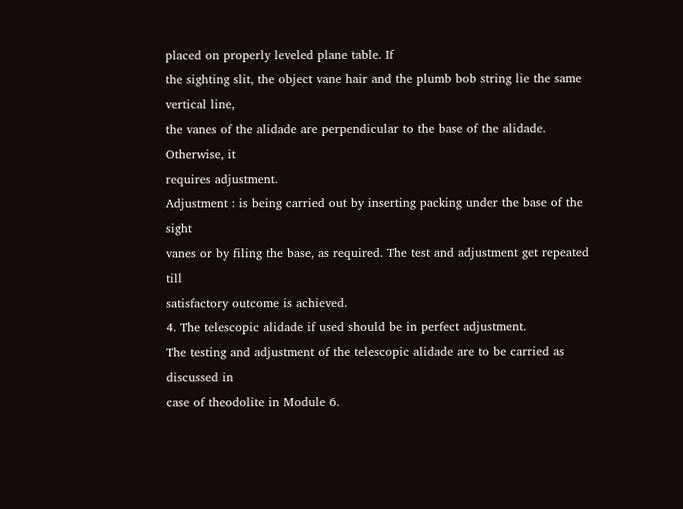placed on properly leveled plane table. If
the sighting slit, the object vane hair and the plumb bob string lie the same vertical line,
the vanes of the alidade are perpendicular to the base of the alidade. Otherwise, it
requires adjustment.
Adjustment : is being carried out by inserting packing under the base of the sight
vanes or by filing the base, as required. The test and adjustment get repeated till
satisfactory outcome is achieved.
4. The telescopic alidade if used should be in perfect adjustment.
The testing and adjustment of the telescopic alidade are to be carried as discussed in
case of theodolite in Module 6.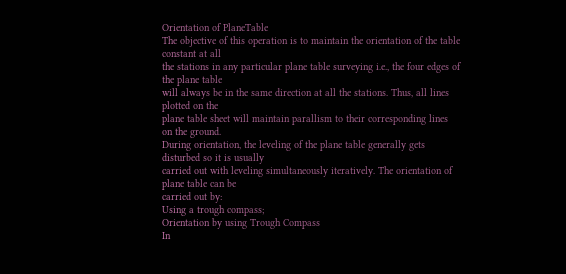Orientation of PlaneTable
The objective of this operation is to maintain the orientation of the table constant at all
the stations in any particular plane table surveying i.e., the four edges of the plane table
will always be in the same direction at all the stations. Thus, all lines plotted on the
plane table sheet will maintain parallism to their corresponding lines on the ground.
During orientation, the leveling of the plane table generally gets disturbed so it is usually
carried out with leveling simultaneously iteratively. The orientation of plane table can be
carried out by:
Using a trough compass;
Orientation by using Trough Compass
In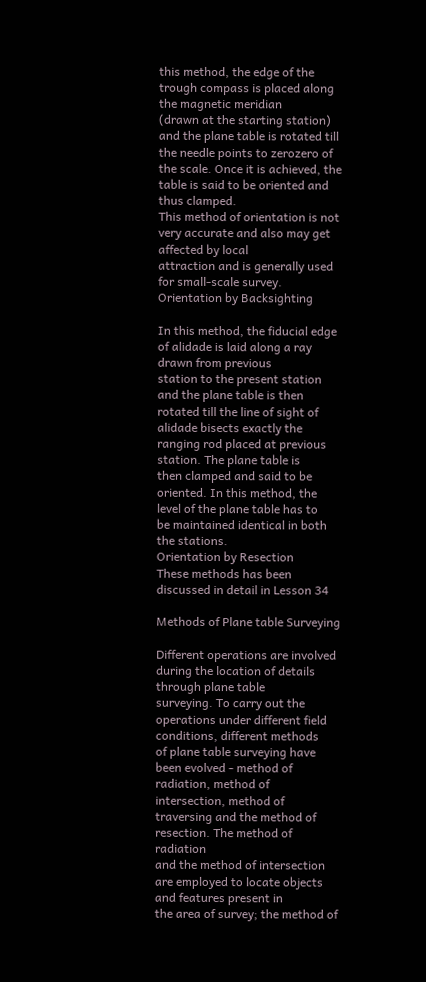this method, the edge of the trough compass is placed along the magnetic meridian
(drawn at the starting station) and the plane table is rotated till the needle points to zerozero of the scale. Once it is achieved, the table is said to be oriented and thus clamped.
This method of orientation is not very accurate and also may get affected by local
attraction and is generally used for small-scale survey.
Orientation by Backsighting

In this method, the fiducial edge of alidade is laid along a ray drawn from previous
station to the present station and the plane table is then rotated till the line of sight of
alidade bisects exactly the ranging rod placed at previous station. The plane table is
then clamped and said to be oriented. In this method, the level of the plane table has to
be maintained identical in both the stations.
Orientation by Resection
These methods has been discussed in detail in Lesson 34

Methods of Plane table Surveying

Different operations are involved during the location of details through plane table
surveying. To carry out the operations under different field conditions, different methods
of plane table surveying have been evolved - method of radiation, method of
intersection, method of traversing and the method of resection. The method of radiation
and the method of intersection are employed to locate objects and features present in
the area of survey; the method of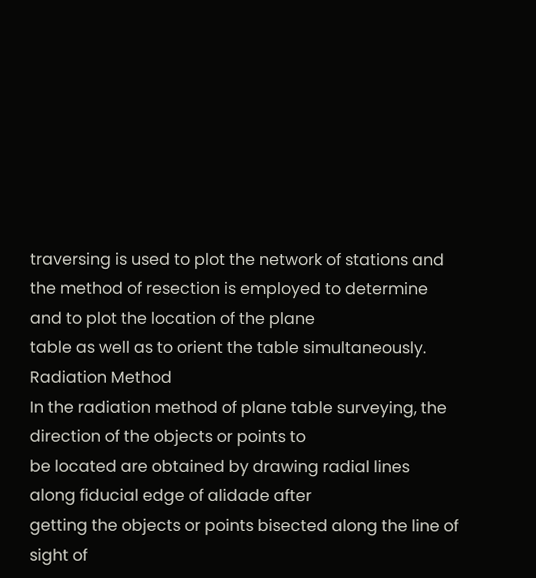traversing is used to plot the network of stations and
the method of resection is employed to determine and to plot the location of the plane
table as well as to orient the table simultaneously.
Radiation Method
In the radiation method of plane table surveying, the direction of the objects or points to
be located are obtained by drawing radial lines along fiducial edge of alidade after
getting the objects or points bisected along the line of sight of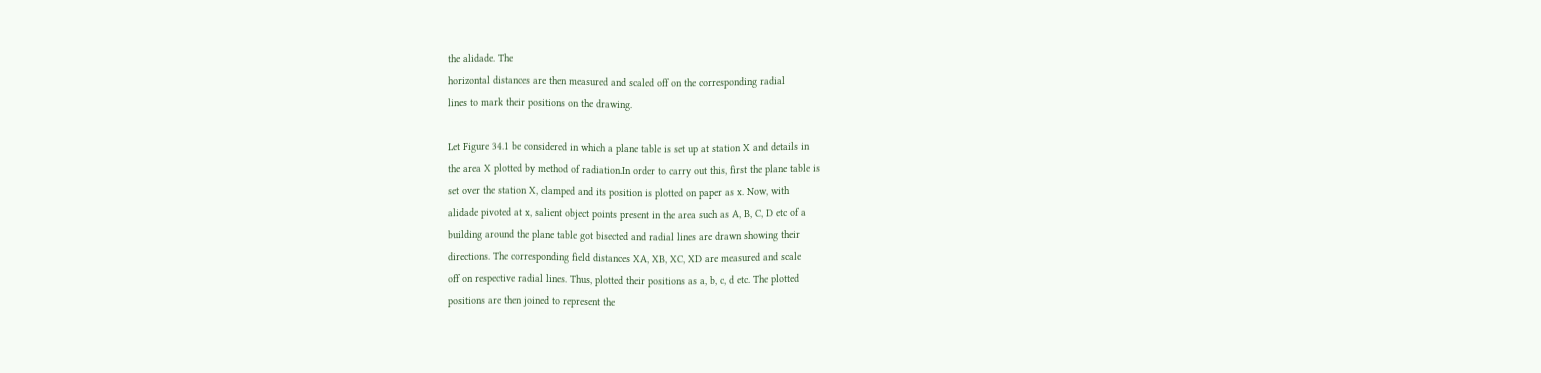the alidade. The
horizontal distances are then measured and scaled off on the corresponding radial
lines to mark their positions on the drawing.

Let Figure 34.1 be considered in which a plane table is set up at station X and details in
the area X plotted by method of radiation.In order to carry out this, first the plane table is
set over the station X, clamped and its position is plotted on paper as x. Now, with
alidade pivoted at x, salient object points present in the area such as A, B, C, D etc of a
building around the plane table got bisected and radial lines are drawn showing their
directions. The corresponding field distances XA, XB, XC, XD are measured and scale
off on respective radial lines. Thus, plotted their positions as a, b, c, d etc. The plotted
positions are then joined to represent the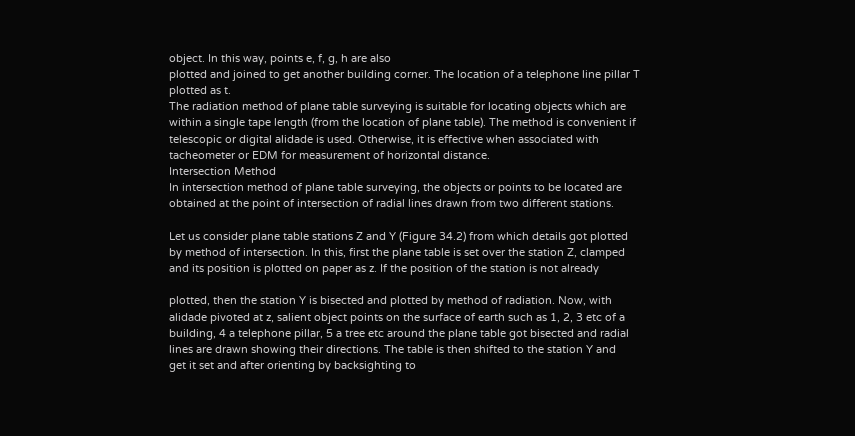object. In this way, points e, f, g, h are also
plotted and joined to get another building corner. The location of a telephone line pillar T
plotted as t.
The radiation method of plane table surveying is suitable for locating objects which are
within a single tape length (from the location of plane table). The method is convenient if
telescopic or digital alidade is used. Otherwise, it is effective when associated with
tacheometer or EDM for measurement of horizontal distance.
Intersection Method
In intersection method of plane table surveying, the objects or points to be located are
obtained at the point of intersection of radial lines drawn from two different stations.

Let us consider plane table stations Z and Y (Figure 34.2) from which details got plotted
by method of intersection. In this, first the plane table is set over the station Z, clamped
and its position is plotted on paper as z. If the position of the station is not already

plotted, then the station Y is bisected and plotted by method of radiation. Now, with
alidade pivoted at z, salient object points on the surface of earth such as 1, 2, 3 etc of a
building, 4 a telephone pillar, 5 a tree etc around the plane table got bisected and radial
lines are drawn showing their directions. The table is then shifted to the station Y and
get it set and after orienting by backsighting to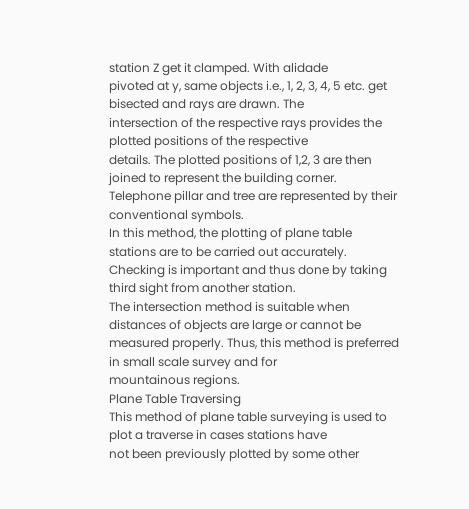station Z get it clamped. With alidade
pivoted at y, same objects i.e., 1, 2, 3, 4, 5 etc. get bisected and rays are drawn. The
intersection of the respective rays provides the plotted positions of the respective
details. The plotted positions of 1,2, 3 are then joined to represent the building corner.
Telephone pillar and tree are represented by their conventional symbols.
In this method, the plotting of plane table stations are to be carried out accurately.
Checking is important and thus done by taking third sight from another station.
The intersection method is suitable when distances of objects are large or cannot be
measured properly. Thus, this method is preferred in small scale survey and for
mountainous regions.
Plane Table Traversing
This method of plane table surveying is used to plot a traverse in cases stations have
not been previously plotted by some other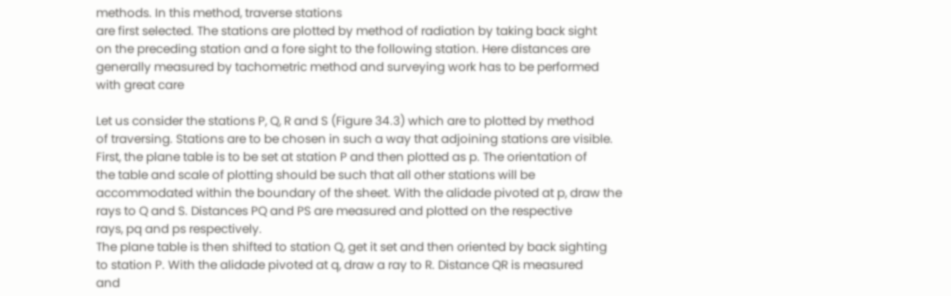methods. In this method, traverse stations
are first selected. The stations are plotted by method of radiation by taking back sight
on the preceding station and a fore sight to the following station. Here distances are
generally measured by tachometric method and surveying work has to be performed
with great care

Let us consider the stations P, Q, R and S (Figure 34.3) which are to plotted by method
of traversing. Stations are to be chosen in such a way that adjoining stations are visible.
First, the plane table is to be set at station P and then plotted as p. The orientation of
the table and scale of plotting should be such that all other stations will be
accommodated within the boundary of the sheet. With the alidade pivoted at p, draw the
rays to Q and S. Distances PQ and PS are measured and plotted on the respective
rays, pq and ps respectively.
The plane table is then shifted to station Q, get it set and then oriented by back sighting
to station P. With the alidade pivoted at q, draw a ray to R. Distance QR is measured
and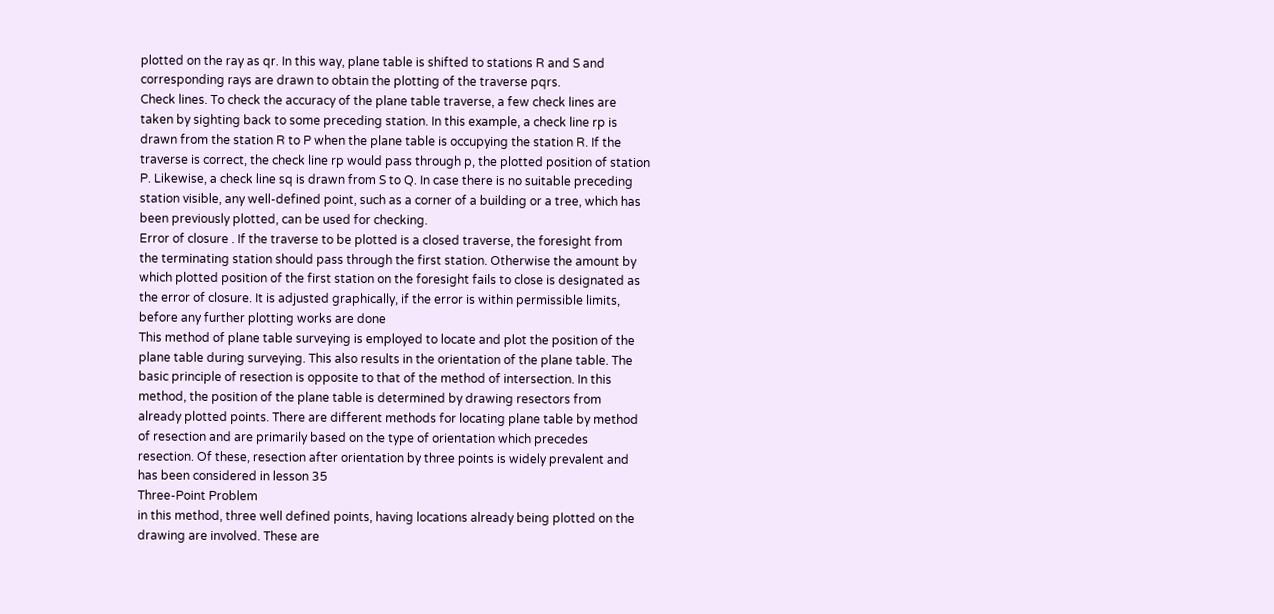plotted on the ray as qr. In this way, plane table is shifted to stations R and S and
corresponding rays are drawn to obtain the plotting of the traverse pqrs.
Check lines. To check the accuracy of the plane table traverse, a few check lines are
taken by sighting back to some preceding station. In this example, a check line rp is
drawn from the station R to P when the plane table is occupying the station R. If the
traverse is correct, the check line rp would pass through p, the plotted position of station
P. Likewise, a check line sq is drawn from S to Q. In case there is no suitable preceding
station visible, any well-defined point, such as a corner of a building or a tree, which has
been previously plotted, can be used for checking.
Error of closure . If the traverse to be plotted is a closed traverse, the foresight from
the terminating station should pass through the first station. Otherwise the amount by
which plotted position of the first station on the foresight fails to close is designated as
the error of closure. It is adjusted graphically, if the error is within permissible limits,
before any further plotting works are done
This method of plane table surveying is employed to locate and plot the position of the
plane table during surveying. This also results in the orientation of the plane table. The
basic principle of resection is opposite to that of the method of intersection. In this
method, the position of the plane table is determined by drawing resectors from
already plotted points. There are different methods for locating plane table by method
of resection and are primarily based on the type of orientation which precedes
resection. Of these, resection after orientation by three points is widely prevalent and
has been considered in lesson 35
Three-Point Problem
in this method, three well defined points, having locations already being plotted on the
drawing are involved. These are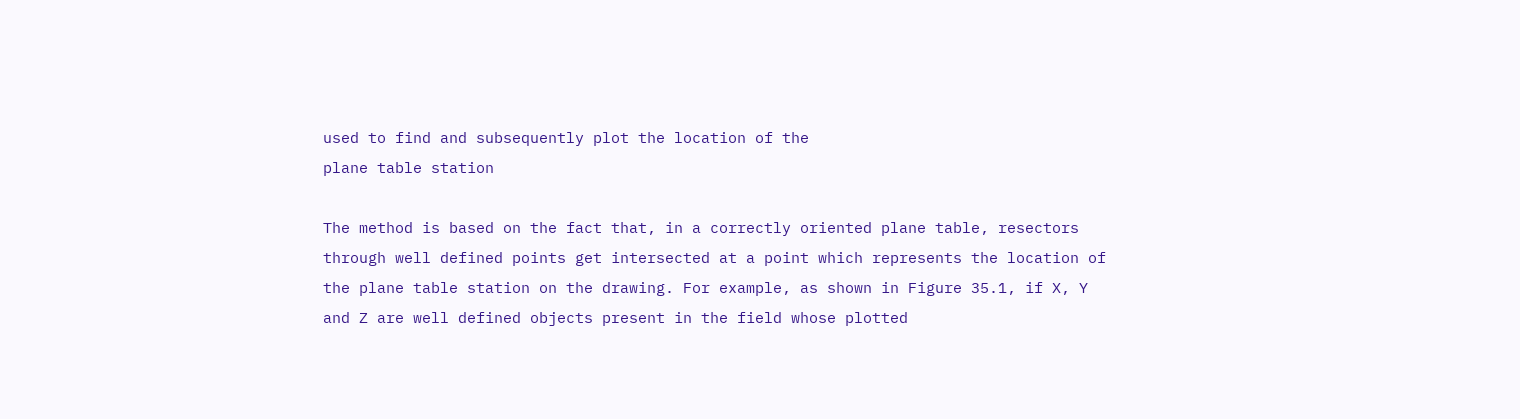used to find and subsequently plot the location of the
plane table station

The method is based on the fact that, in a correctly oriented plane table, resectors
through well defined points get intersected at a point which represents the location of
the plane table station on the drawing. For example, as shown in Figure 35.1, if X, Y
and Z are well defined objects present in the field whose plotted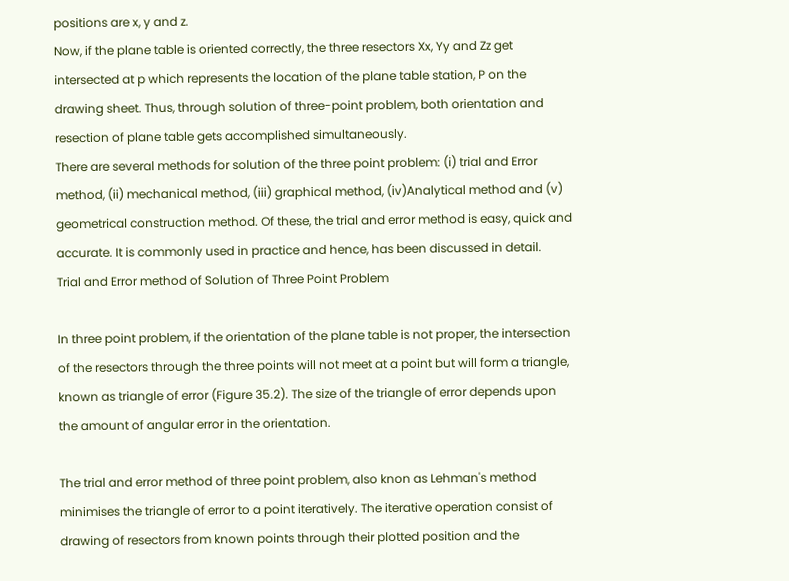positions are x, y and z.
Now, if the plane table is oriented correctly, the three resectors Xx, Yy and Zz get
intersected at p which represents the location of the plane table station, P on the
drawing sheet. Thus, through solution of three-point problem, both orientation and
resection of plane table gets accomplished simultaneously.
There are several methods for solution of the three point problem: (i) trial and Error
method, (ii) mechanical method, (iii) graphical method, (iv)Analytical method and (v)
geometrical construction method. Of these, the trial and error method is easy, quick and
accurate. It is commonly used in practice and hence, has been discussed in detail.
Trial and Error method of Solution of Three Point Problem

In three point problem, if the orientation of the plane table is not proper, the intersection
of the resectors through the three points will not meet at a point but will form a triangle,
known as triangle of error (Figure 35.2). The size of the triangle of error depends upon
the amount of angular error in the orientation.

The trial and error method of three point problem, also knon as Lehman's method
minimises the triangle of error to a point iteratively. The iterative operation consist of
drawing of resectors from known points through their plotted position and the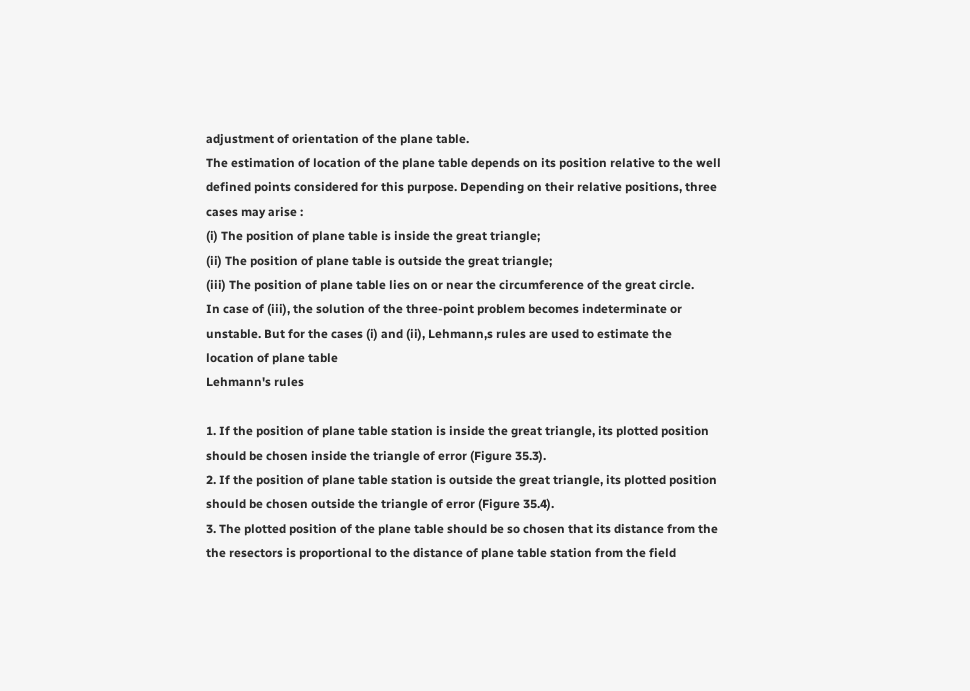adjustment of orientation of the plane table.
The estimation of location of the plane table depends on its position relative to the well
defined points considered for this purpose. Depending on their relative positions, three
cases may arise :
(i) The position of plane table is inside the great triangle;
(ii) The position of plane table is outside the great triangle;
(iii) The position of plane table lies on or near the circumference of the great circle.
In case of (iii), the solution of the three-point problem becomes indeterminate or
unstable. But for the cases (i) and (ii), Lehmann,s rules are used to estimate the
location of plane table
Lehmann's rules

1. If the position of plane table station is inside the great triangle, its plotted position
should be chosen inside the triangle of error (Figure 35.3).
2. If the position of plane table station is outside the great triangle, its plotted position
should be chosen outside the triangle of error (Figure 35.4).
3. The plotted position of the plane table should be so chosen that its distance from the
the resectors is proportional to the distance of plane table station from the field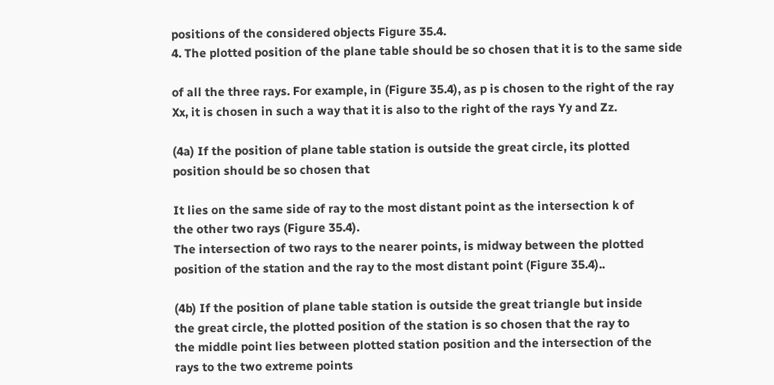positions of the considered objects Figure 35.4.
4. The plotted position of the plane table should be so chosen that it is to the same side

of all the three rays. For example, in (Figure 35.4), as p is chosen to the right of the ray
Xx, it is chosen in such a way that it is also to the right of the rays Yy and Zz.

(4a) If the position of plane table station is outside the great circle, its plotted
position should be so chosen that

It lies on the same side of ray to the most distant point as the intersection k of
the other two rays (Figure 35.4).
The intersection of two rays to the nearer points, is midway between the plotted
position of the station and the ray to the most distant point (Figure 35.4)..

(4b) If the position of plane table station is outside the great triangle but inside
the great circle, the plotted position of the station is so chosen that the ray to
the middle point lies between plotted station position and the intersection of the
rays to the two extreme points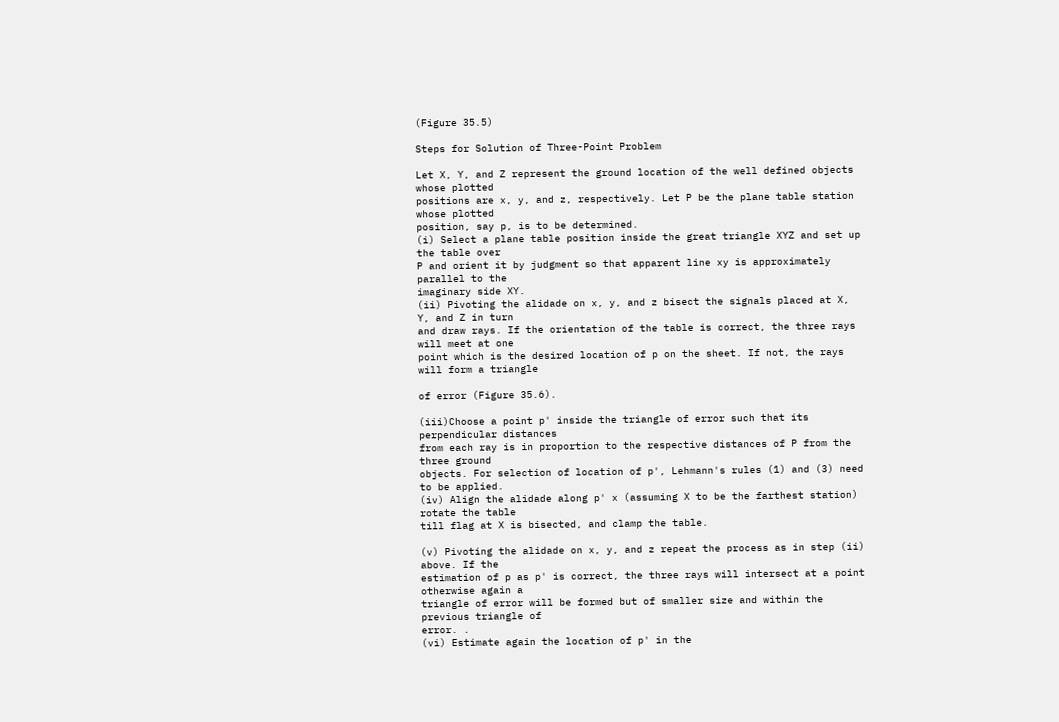(Figure 35.5)

Steps for Solution of Three-Point Problem

Let X, Y, and Z represent the ground location of the well defined objects whose plotted
positions are x, y, and z, respectively. Let P be the plane table station whose plotted
position, say p, is to be determined.
(i) Select a plane table position inside the great triangle XYZ and set up the table over
P and orient it by judgment so that apparent line xy is approximately parallel to the
imaginary side XY.
(ii) Pivoting the alidade on x, y, and z bisect the signals placed at X, Y, and Z in turn
and draw rays. If the orientation of the table is correct, the three rays will meet at one
point which is the desired location of p on the sheet. If not, the rays will form a triangle

of error (Figure 35.6).

(iii)Choose a point p' inside the triangle of error such that its perpendicular distances
from each ray is in proportion to the respective distances of P from the three ground
objects. For selection of location of p', Lehmann's rules (1) and (3) need to be applied.
(iv) Align the alidade along p' x (assuming X to be the farthest station) rotate the table
till flag at X is bisected, and clamp the table.

(v) Pivoting the alidade on x, y, and z repeat the process as in step (ii) above. If the
estimation of p as p' is correct, the three rays will intersect at a point otherwise again a
triangle of error will be formed but of smaller size and within the previous triangle of
error. .
(vi) Estimate again the location of p' in the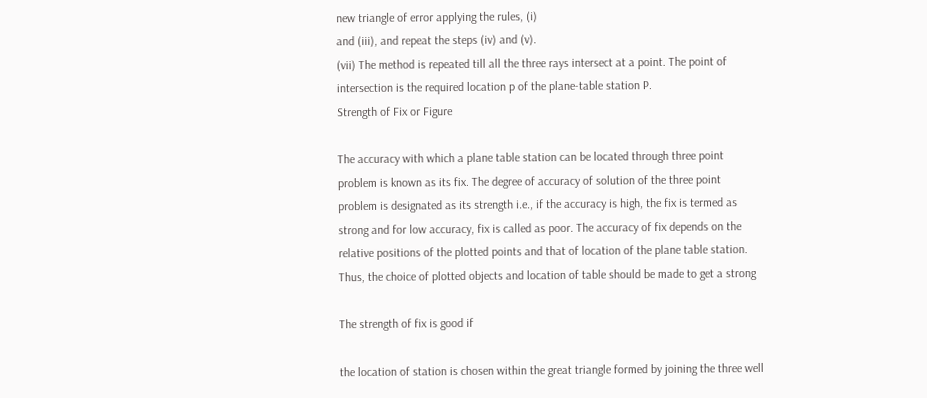new triangle of error applying the rules, (i)
and (iii), and repeat the steps (iv) and (v).
(vii) The method is repeated till all the three rays intersect at a point. The point of
intersection is the required location p of the plane-table station P.
Strength of Fix or Figure

The accuracy with which a plane table station can be located through three point
problem is known as its fix. The degree of accuracy of solution of the three point
problem is designated as its strength i.e., if the accuracy is high, the fix is termed as
strong and for low accuracy, fix is called as poor. The accuracy of fix depends on the
relative positions of the plotted points and that of location of the plane table station.
Thus, the choice of plotted objects and location of table should be made to get a strong

The strength of fix is good if

the location of station is chosen within the great triangle formed by joining the three well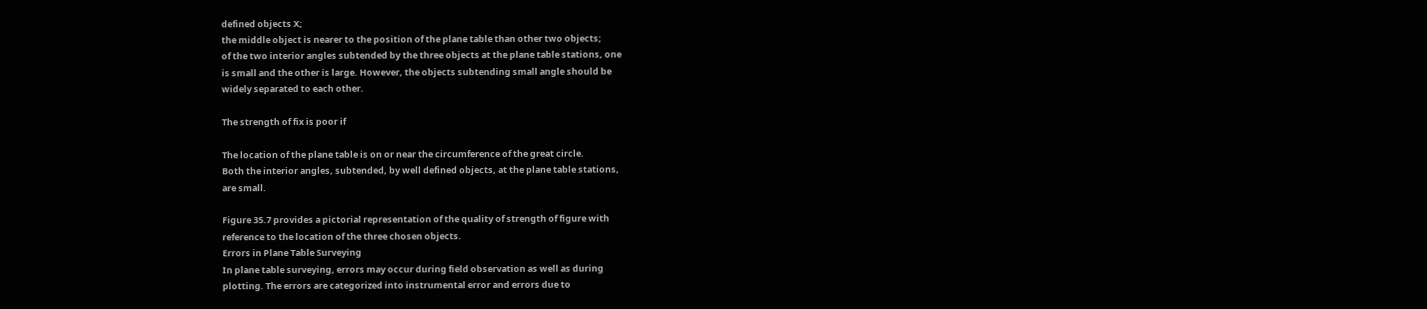defined objects X;
the middle object is nearer to the position of the plane table than other two objects;
of the two interior angles subtended by the three objects at the plane table stations, one
is small and the other is large. However, the objects subtending small angle should be
widely separated to each other.

The strength of fix is poor if

The location of the plane table is on or near the circumference of the great circle.
Both the interior angles, subtended, by well defined objects, at the plane table stations,
are small.

Figure 35.7 provides a pictorial representation of the quality of strength of figure with
reference to the location of the three chosen objects.
Errors in Plane Table Surveying
In plane table surveying, errors may occur during field observation as well as during
plotting. The errors are categorized into instrumental error and errors due to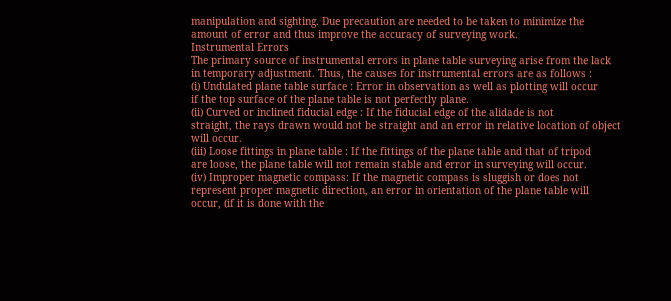manipulation and sighting. Due precaution are needed to be taken to minimize the
amount of error and thus improve the accuracy of surveying work.
Instrumental Errors
The primary source of instrumental errors in plane table surveying arise from the lack
in temporary adjustment. Thus, the causes for instrumental errors are as follows :
(i) Undulated plane table surface : Error in observation as well as plotting will occur
if the top surface of the plane table is not perfectly plane.
(ii) Curved or inclined fiducial edge : If the fiducial edge of the alidade is not
straight, the rays drawn would not be straight and an error in relative location of object
will occur.
(iii) Loose fittings in plane table : If the fittings of the plane table and that of tripod
are loose, the plane table will not remain stable and error in surveying will occur.
(iv) Improper magnetic compass: If the magnetic compass is sluggish or does not
represent proper magnetic direction, an error in orientation of the plane table will
occur, (if it is done with the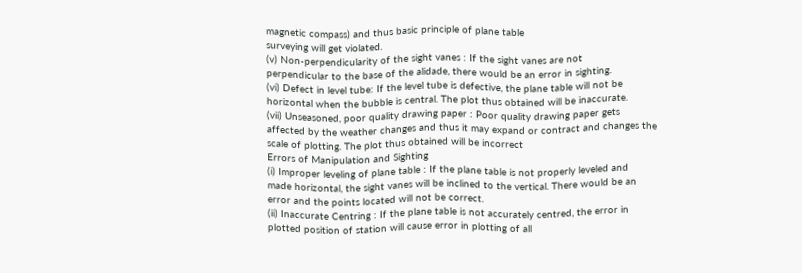magnetic compass) and thus basic principle of plane table
surveying will get violated.
(v) Non-perpendicularity of the sight vanes : If the sight vanes are not
perpendicular to the base of the alidade, there would be an error in sighting.
(vi) Defect in level tube: If the level tube is defective, the plane table will not be
horizontal when the bubble is central. The plot thus obtained will be inaccurate.
(vii) Unseasoned, poor quality drawing paper : Poor quality drawing paper gets
affected by the weather changes and thus it may expand or contract and changes the
scale of plotting. The plot thus obtained will be incorrect
Errors of Manipulation and Sighting
(i) Improper leveling of plane table : If the plane table is not properly leveled and
made horizontal, the sight vanes will be inclined to the vertical. There would be an
error and the points located will not be correct.
(ii) Inaccurate Centring : If the plane table is not accurately centred, the error in
plotted position of station will cause error in plotting of all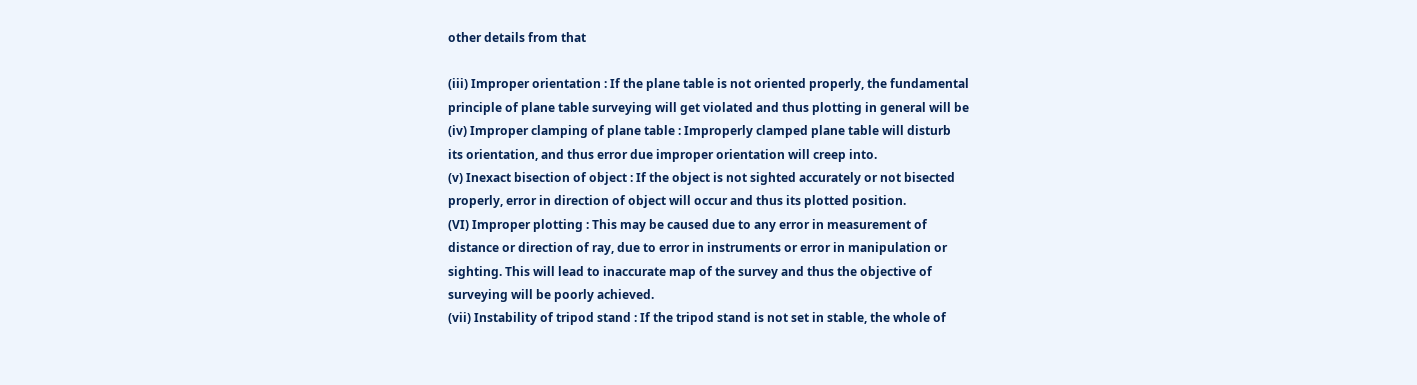other details from that

(iii) Improper orientation : If the plane table is not oriented properly, the fundamental
principle of plane table surveying will get violated and thus plotting in general will be
(iv) Improper clamping of plane table : Improperly clamped plane table will disturb
its orientation, and thus error due improper orientation will creep into.
(v) Inexact bisection of object : If the object is not sighted accurately or not bisected
properly, error in direction of object will occur and thus its plotted position.
(VI) Improper plotting : This may be caused due to any error in measurement of
distance or direction of ray, due to error in instruments or error in manipulation or
sighting. This will lead to inaccurate map of the survey and thus the objective of
surveying will be poorly achieved.
(vii) Instability of tripod stand : If the tripod stand is not set in stable, the whole of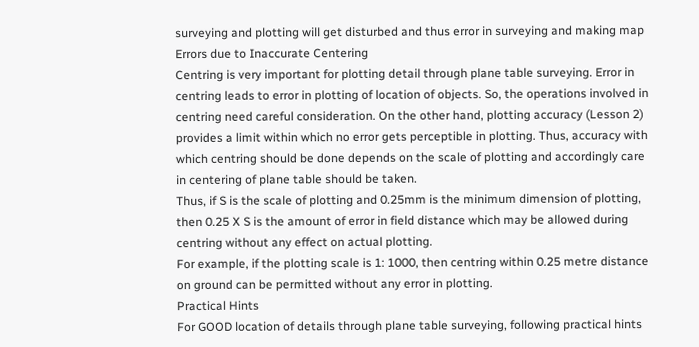surveying and plotting will get disturbed and thus error in surveying and making map
Errors due to Inaccurate Centering
Centring is very important for plotting detail through plane table surveying. Error in
centring leads to error in plotting of location of objects. So, the operations involved in
centring need careful consideration. On the other hand, plotting accuracy (Lesson 2)
provides a limit within which no error gets perceptible in plotting. Thus, accuracy with
which centring should be done depends on the scale of plotting and accordingly care
in centering of plane table should be taken.
Thus, if S is the scale of plotting and 0.25mm is the minimum dimension of plotting,
then 0.25 X S is the amount of error in field distance which may be allowed during
centring without any effect on actual plotting.
For example, if the plotting scale is 1: 1000, then centring within 0.25 metre distance
on ground can be permitted without any error in plotting.
Practical Hints
For GOOD location of details through plane table surveying, following practical hints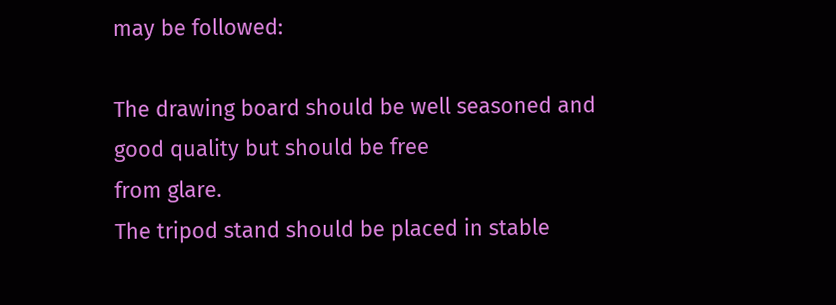may be followed:

The drawing board should be well seasoned and good quality but should be free
from glare.
The tripod stand should be placed in stable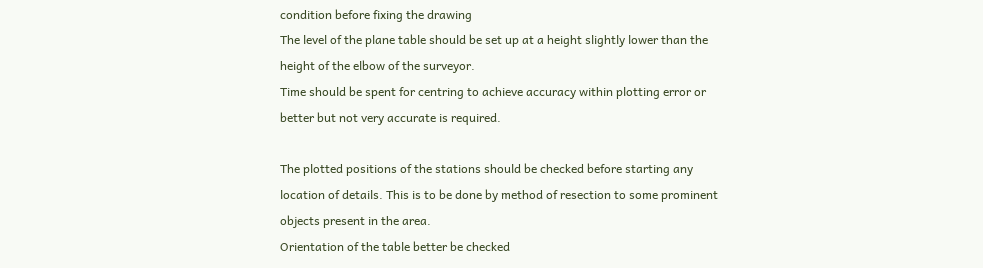condition before fixing the drawing
The level of the plane table should be set up at a height slightly lower than the
height of the elbow of the surveyor.
Time should be spent for centring to achieve accuracy within plotting error or
better but not very accurate is required.

The plotted positions of the stations should be checked before starting any
location of details. This is to be done by method of resection to some prominent
objects present in the area.
Orientation of the table better be checked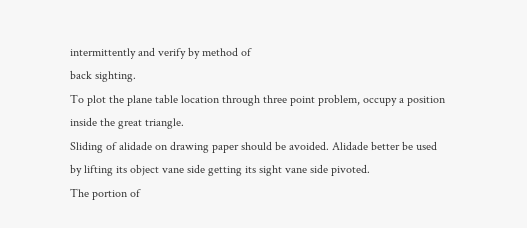intermittently and verify by method of
back sighting.
To plot the plane table location through three point problem, occupy a position
inside the great triangle.
Sliding of alidade on drawing paper should be avoided. Alidade better be used
by lifting its object vane side getting its sight vane side pivoted.
The portion of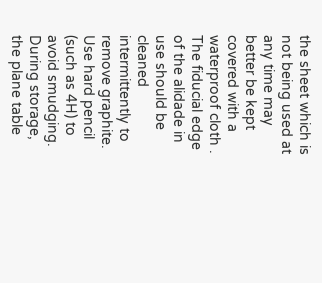the sheet which is not being used at any time may better be kept
covered with a waterproof cloth .
The fiducial edge of the alidade in use should be cleaned intermittently to
remove graphite.
Use hard pencil (such as 4H) to avoid smudging.
During storage, the plane table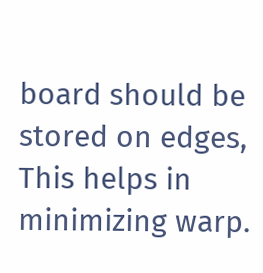board should be stored on edges, This helps in
minimizing warp.